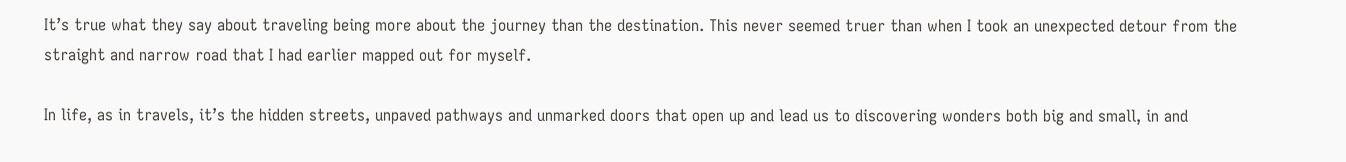It’s true what they say about traveling being more about the journey than the destination. This never seemed truer than when I took an unexpected detour from the straight and narrow road that I had earlier mapped out for myself.

In life, as in travels, it’s the hidden streets, unpaved pathways and unmarked doors that open up and lead us to discovering wonders both big and small, in and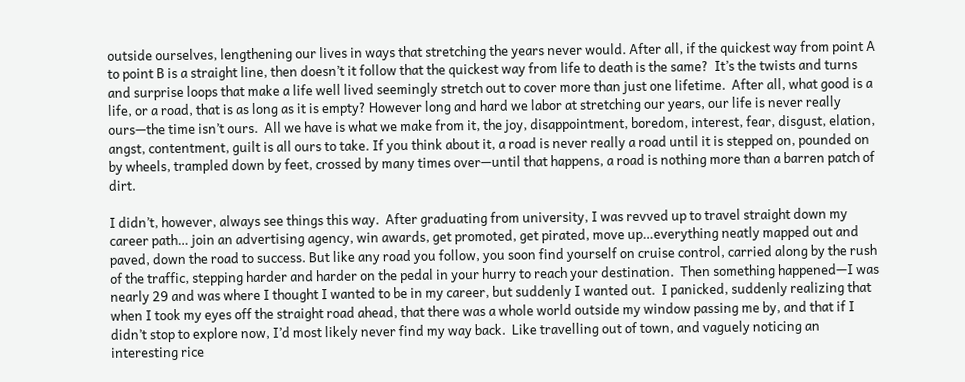outside ourselves, lengthening our lives in ways that stretching the years never would. After all, if the quickest way from point A to point B is a straight line, then doesn’t it follow that the quickest way from life to death is the same?  It’s the twists and turns and surprise loops that make a life well lived seemingly stretch out to cover more than just one lifetime.  After all, what good is a life, or a road, that is as long as it is empty? However long and hard we labor at stretching our years, our life is never really ours—the time isn’t ours.  All we have is what we make from it, the joy, disappointment, boredom, interest, fear, disgust, elation, angst, contentment, guilt is all ours to take. If you think about it, a road is never really a road until it is stepped on, pounded on by wheels, trampled down by feet, crossed by many times over—until that happens, a road is nothing more than a barren patch of dirt.

I didn’t, however, always see things this way.  After graduating from university, I was revved up to travel straight down my career path… join an advertising agency, win awards, get promoted, get pirated, move up…everything neatly mapped out and paved, down the road to success. But like any road you follow, you soon find yourself on cruise control, carried along by the rush of the traffic, stepping harder and harder on the pedal in your hurry to reach your destination.  Then something happened—I was nearly 29 and was where I thought I wanted to be in my career, but suddenly I wanted out.  I panicked, suddenly realizing that when I took my eyes off the straight road ahead, that there was a whole world outside my window passing me by, and that if I didn’t stop to explore now, I’d most likely never find my way back.  Like travelling out of town, and vaguely noticing an interesting rice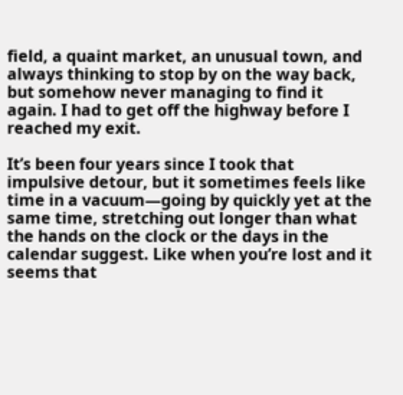field, a quaint market, an unusual town, and always thinking to stop by on the way back, but somehow never managing to find it again. I had to get off the highway before I reached my exit.

It’s been four years since I took that impulsive detour, but it sometimes feels like time in a vacuum—going by quickly yet at the same time, stretching out longer than what the hands on the clock or the days in the calendar suggest. Like when you’re lost and it seems that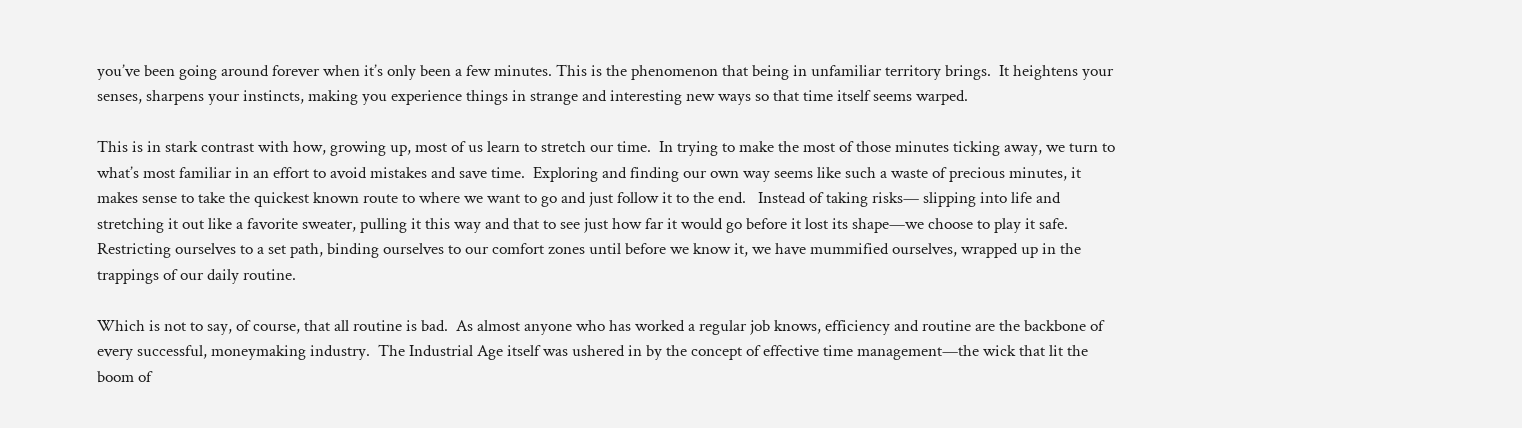you’ve been going around forever when it’s only been a few minutes. This is the phenomenon that being in unfamiliar territory brings.  It heightens your senses, sharpens your instincts, making you experience things in strange and interesting new ways so that time itself seems warped.

This is in stark contrast with how, growing up, most of us learn to stretch our time.  In trying to make the most of those minutes ticking away, we turn to what’s most familiar in an effort to avoid mistakes and save time.  Exploring and finding our own way seems like such a waste of precious minutes, it makes sense to take the quickest known route to where we want to go and just follow it to the end.   Instead of taking risks— slipping into life and stretching it out like a favorite sweater, pulling it this way and that to see just how far it would go before it lost its shape—we choose to play it safe.  Restricting ourselves to a set path, binding ourselves to our comfort zones until before we know it, we have mummified ourselves, wrapped up in the trappings of our daily routine.

Which is not to say, of course, that all routine is bad.  As almost anyone who has worked a regular job knows, efficiency and routine are the backbone of every successful, moneymaking industry.  The Industrial Age itself was ushered in by the concept of effective time management—the wick that lit the boom of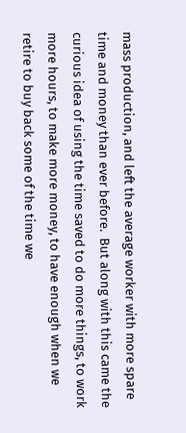mass production, and left the average worker with more spare time and money than ever before.  But along with this came the curious idea of using the time saved to do more things, to work more hours, to make more money, to have enough when we retire to buy back some of the time we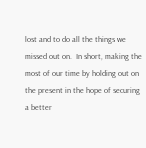lost and to do all the things we missed out on.  In short, making the most of our time by holding out on the present in the hope of securing a better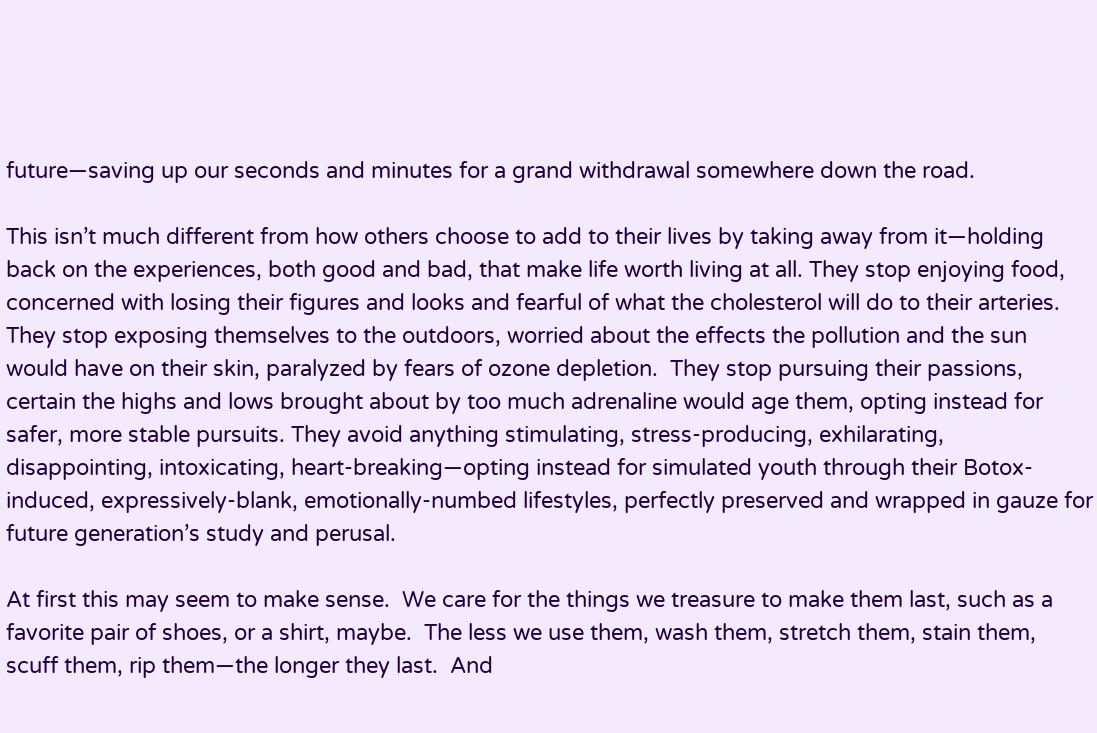future—saving up our seconds and minutes for a grand withdrawal somewhere down the road.

This isn’t much different from how others choose to add to their lives by taking away from it—holding back on the experiences, both good and bad, that make life worth living at all. They stop enjoying food, concerned with losing their figures and looks and fearful of what the cholesterol will do to their arteries. They stop exposing themselves to the outdoors, worried about the effects the pollution and the sun would have on their skin, paralyzed by fears of ozone depletion.  They stop pursuing their passions, certain the highs and lows brought about by too much adrenaline would age them, opting instead for safer, more stable pursuits. They avoid anything stimulating, stress-producing, exhilarating, disappointing, intoxicating, heart-breaking—opting instead for simulated youth through their Botox-induced, expressively-blank, emotionally-numbed lifestyles, perfectly preserved and wrapped in gauze for future generation’s study and perusal.

At first this may seem to make sense.  We care for the things we treasure to make them last, such as a favorite pair of shoes, or a shirt, maybe.  The less we use them, wash them, stretch them, stain them, scuff them, rip them—the longer they last.  And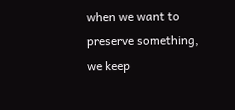when we want to preserve something, we keep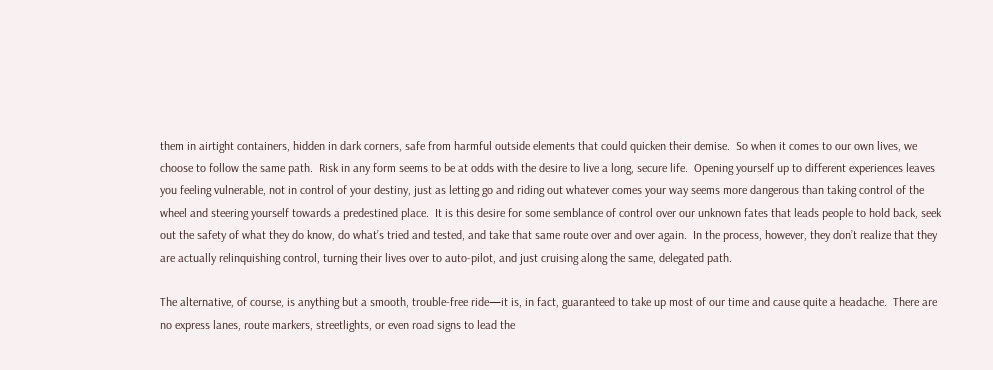them in airtight containers, hidden in dark corners, safe from harmful outside elements that could quicken their demise.  So when it comes to our own lives, we choose to follow the same path.  Risk in any form seems to be at odds with the desire to live a long, secure life.  Opening yourself up to different experiences leaves you feeling vulnerable, not in control of your destiny, just as letting go and riding out whatever comes your way seems more dangerous than taking control of the wheel and steering yourself towards a predestined place.  It is this desire for some semblance of control over our unknown fates that leads people to hold back, seek out the safety of what they do know, do what’s tried and tested, and take that same route over and over again.  In the process, however, they don’t realize that they are actually relinquishing control, turning their lives over to auto-pilot, and just cruising along the same, delegated path.

The alternative, of course, is anything but a smooth, trouble-free ride—it is, in fact, guaranteed to take up most of our time and cause quite a headache.  There are no express lanes, route markers, streetlights, or even road signs to lead the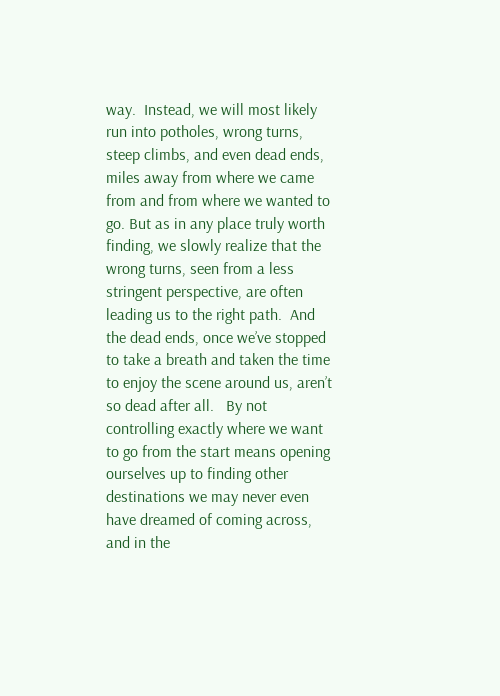way.  Instead, we will most likely run into potholes, wrong turns, steep climbs, and even dead ends, miles away from where we came from and from where we wanted to go. But as in any place truly worth finding, we slowly realize that the wrong turns, seen from a less stringent perspective, are often leading us to the right path.  And the dead ends, once we’ve stopped to take a breath and taken the time to enjoy the scene around us, aren’t so dead after all.   By not controlling exactly where we want to go from the start means opening ourselves up to finding other destinations we may never even have dreamed of coming across, and in the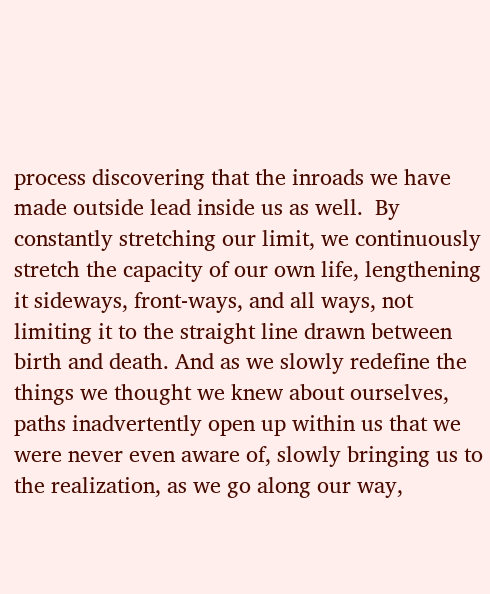process discovering that the inroads we have made outside lead inside us as well.  By constantly stretching our limit, we continuously stretch the capacity of our own life, lengthening it sideways, front-ways, and all ways, not limiting it to the straight line drawn between birth and death. And as we slowly redefine the things we thought we knew about ourselves, paths inadvertently open up within us that we were never even aware of, slowly bringing us to the realization, as we go along our way,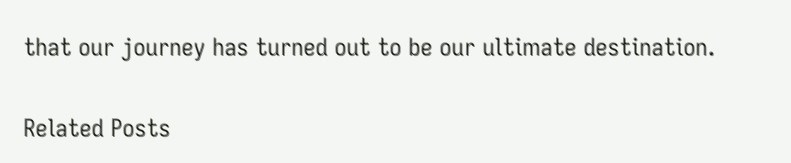that our journey has turned out to be our ultimate destination.

Related Posts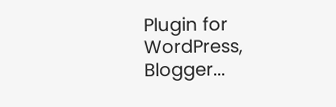Plugin for WordPress, Blogger...